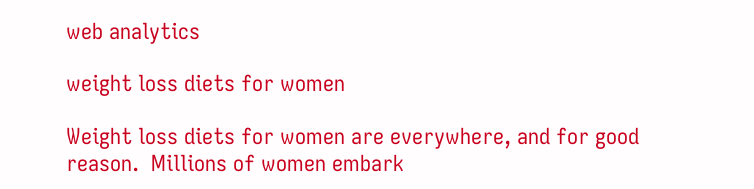web analytics

weight loss diets for women

Weight loss diets for women are everywhere, and for good reason.  Millions of women embark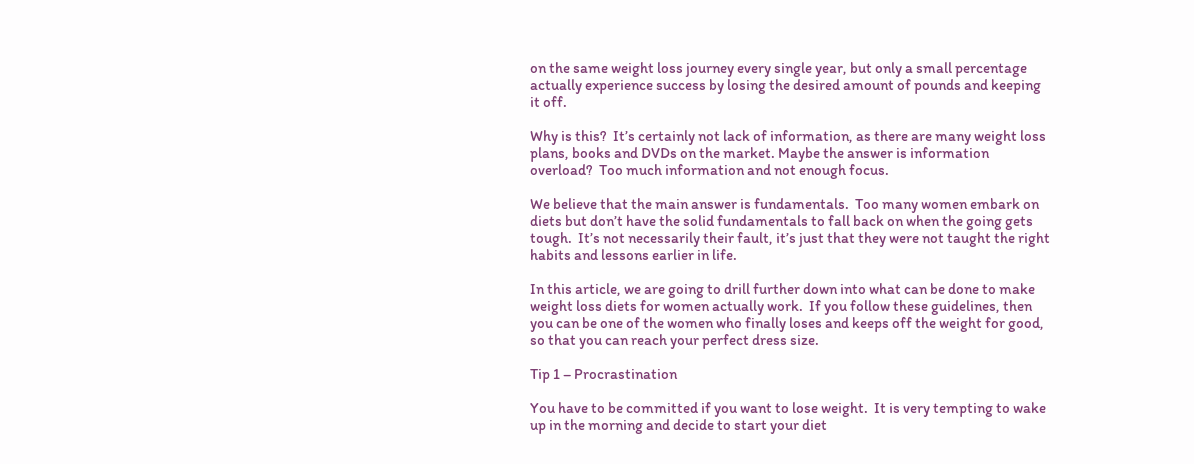on the same weight loss journey every single year, but only a small percentage actually experience success by losing the desired amount of pounds and keeping it off.

Why is this?  It’s certainly not lack of information, as there are many weight loss plans, books and DVDs on the market. Maybe the answer is information overload?  Too much information and not enough focus.

We believe that the main answer is fundamentals.  Too many women embark on diets but don’t have the solid fundamentals to fall back on when the going gets tough.  It’s not necessarily their fault, it’s just that they were not taught the right habits and lessons earlier in life.

In this article, we are going to drill further down into what can be done to make weight loss diets for women actually work.  If you follow these guidelines, then you can be one of the women who finally loses and keeps off the weight for good, so that you can reach your perfect dress size.

Tip 1 – Procrastination

You have to be committed if you want to lose weight.  It is very tempting to wake up in the morning and decide to start your diet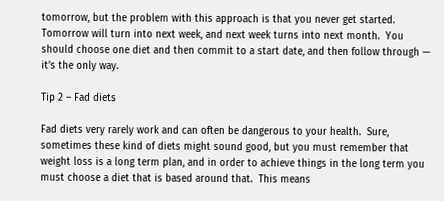tomorrow, but the problem with this approach is that you never get started.  Tomorrow will turn into next week, and next week turns into next month.  You should choose one diet and then commit to a start date, and then follow through — it’s the only way.

Tip 2 – Fad diets

Fad diets very rarely work and can often be dangerous to your health.  Sure, sometimes these kind of diets might sound good, but you must remember that weight loss is a long term plan, and in order to achieve things in the long term you must choose a diet that is based around that.  This means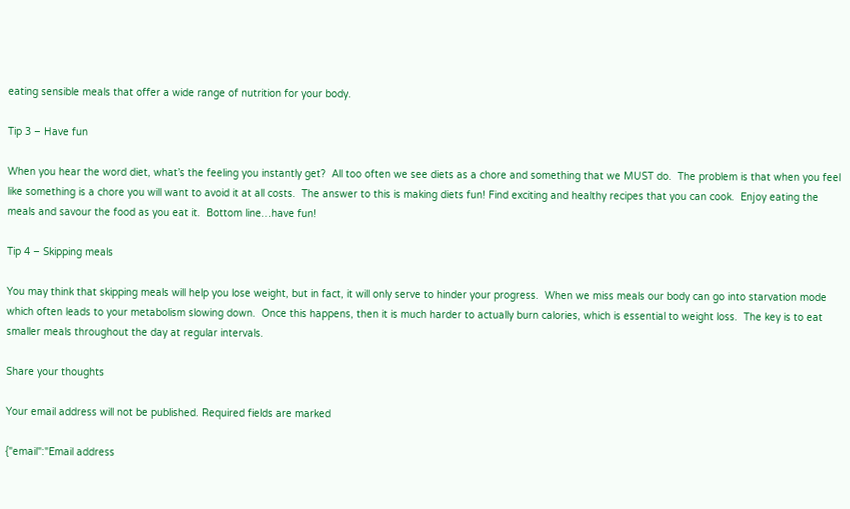eating sensible meals that offer a wide range of nutrition for your body.

Tip 3 – Have fun

When you hear the word diet, what’s the feeling you instantly get?  All too often we see diets as a chore and something that we MUST do.  The problem is that when you feel like something is a chore you will want to avoid it at all costs.  The answer to this is making diets fun! Find exciting and healthy recipes that you can cook.  Enjoy eating the meals and savour the food as you eat it.  Bottom line…have fun!

Tip 4 – Skipping meals

You may think that skipping meals will help you lose weight, but in fact, it will only serve to hinder your progress.  When we miss meals our body can go into starvation mode which often leads to your metabolism slowing down.  Once this happens, then it is much harder to actually burn calories, which is essential to weight loss.  The key is to eat smaller meals throughout the day at regular intervals.

Share your thoughts

Your email address will not be published. Required fields are marked

{"email":"Email address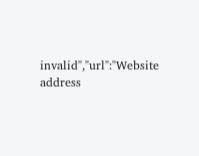invalid","url":"Website address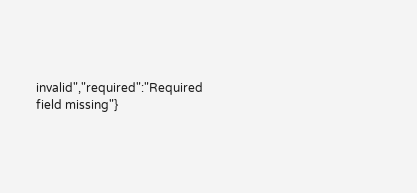invalid","required":"Required field missing"}